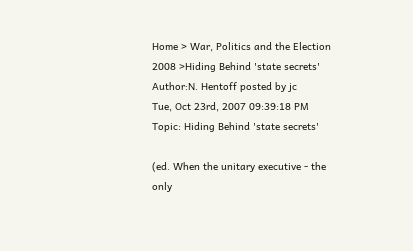Home > War, Politics and the Election 2008 >Hiding Behind 'state secrets'
Author:N. Hentoff posted by jc
Tue, Oct 23rd, 2007 09:39:18 PM
Topic: Hiding Behind 'state secrets'

(ed. When the unitary executive - the only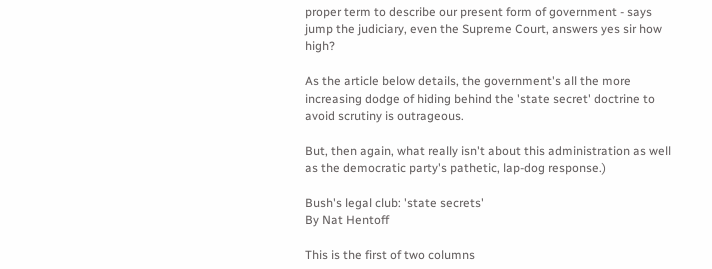proper term to describe our present form of government - says jump the judiciary, even the Supreme Court, answers yes sir how high?

As the article below details, the government's all the more increasing dodge of hiding behind the 'state secret' doctrine to avoid scrutiny is outrageous.

But, then again, what really isn't about this administration as well as the democratic party's pathetic, lap-dog response.)

Bush's legal club: 'state secrets'
By Nat Hentoff

This is the first of two columns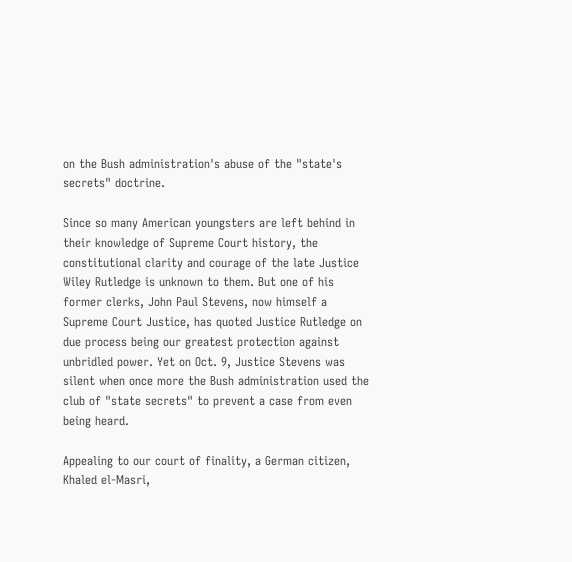on the Bush administration's abuse of the "state's secrets" doctrine.

Since so many American youngsters are left behind in their knowledge of Supreme Court history, the constitutional clarity and courage of the late Justice Wiley Rutledge is unknown to them. But one of his former clerks, John Paul Stevens, now himself a Supreme Court Justice, has quoted Justice Rutledge on due process being our greatest protection against unbridled power. Yet on Oct. 9, Justice Stevens was silent when once more the Bush administration used the club of "state secrets" to prevent a case from even being heard.

Appealing to our court of finality, a German citizen, Khaled el-Masri,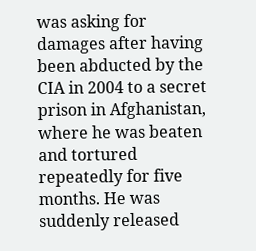was asking for damages after having been abducted by the CIA in 2004 to a secret prison in Afghanistan, where he was beaten and tortured repeatedly for five months. He was suddenly released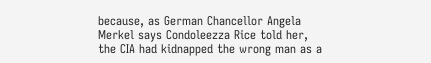because, as German Chancellor Angela Merkel says Condoleezza Rice told her, the CIA had kidnapped the wrong man as a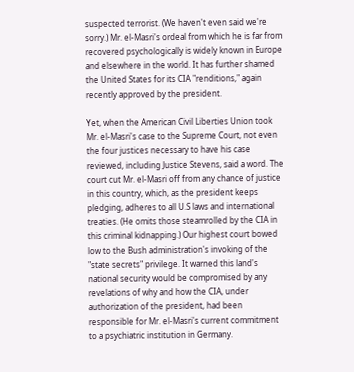suspected terrorist. (We haven't even said we're sorry.) Mr. el-Masri's ordeal from which he is far from recovered psychologically is widely known in Europe and elsewhere in the world. It has further shamed the United States for its CIA "renditions," again recently approved by the president.

Yet, when the American Civil Liberties Union took Mr. el-Masri's case to the Supreme Court, not even the four justices necessary to have his case reviewed, including Justice Stevens, said a word. The court cut Mr. el-Masri off from any chance of justice in this country, which, as the president keeps pledging, adheres to all U.S laws and international treaties. (He omits those steamrolled by the CIA in this criminal kidnapping.) Our highest court bowed low to the Bush administration's invoking of the "state secrets" privilege. It warned this land's national security would be compromised by any revelations of why and how the CIA, under authorization of the president, had been responsible for Mr. el-Masri's current commitment to a psychiatric institution in Germany.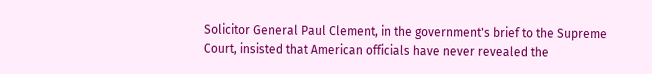Solicitor General Paul Clement, in the government's brief to the Supreme Court, insisted that American officials have never revealed the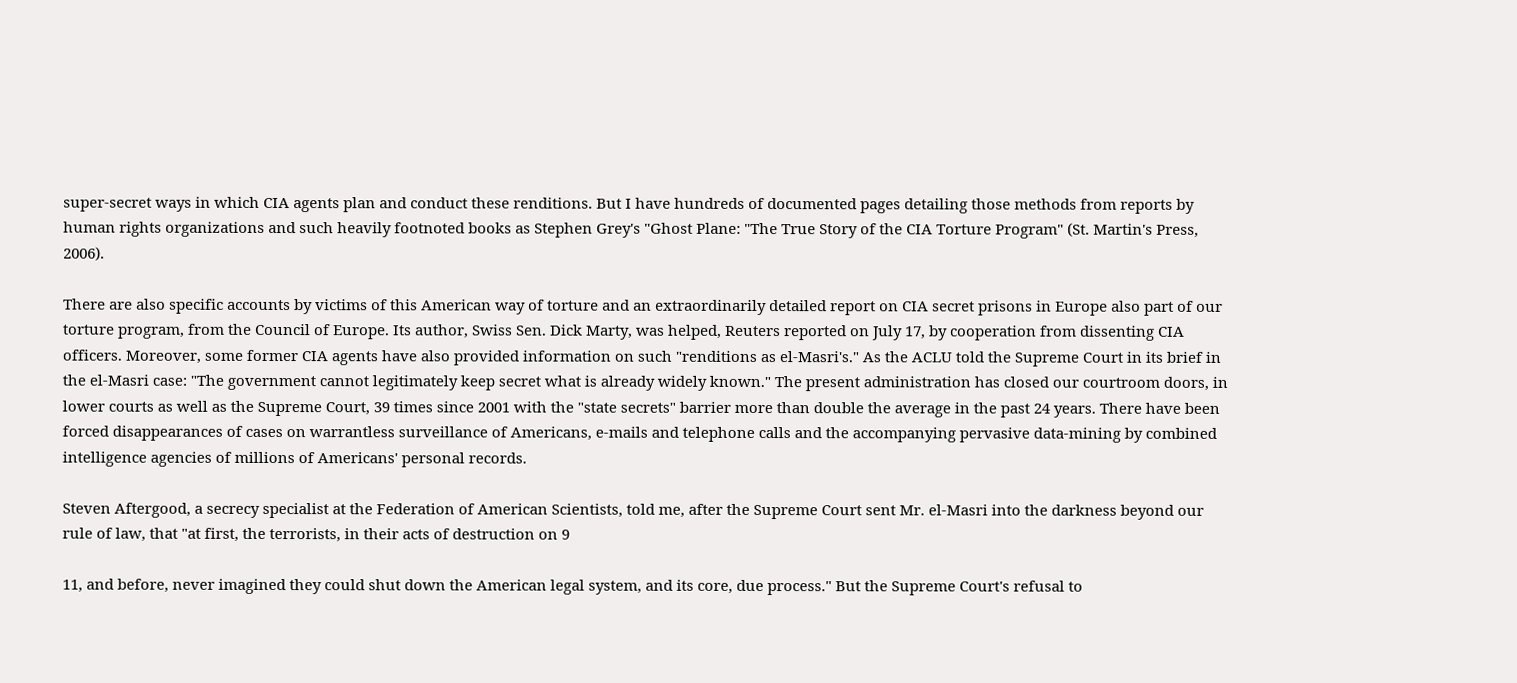super-secret ways in which CIA agents plan and conduct these renditions. But I have hundreds of documented pages detailing those methods from reports by human rights organizations and such heavily footnoted books as Stephen Grey's "Ghost Plane: "The True Story of the CIA Torture Program" (St. Martin's Press, 2006).

There are also specific accounts by victims of this American way of torture and an extraordinarily detailed report on CIA secret prisons in Europe also part of our torture program, from the Council of Europe. Its author, Swiss Sen. Dick Marty, was helped, Reuters reported on July 17, by cooperation from dissenting CIA officers. Moreover, some former CIA agents have also provided information on such "renditions as el-Masri's." As the ACLU told the Supreme Court in its brief in the el-Masri case: "The government cannot legitimately keep secret what is already widely known." The present administration has closed our courtroom doors, in lower courts as well as the Supreme Court, 39 times since 2001 with the "state secrets" barrier more than double the average in the past 24 years. There have been forced disappearances of cases on warrantless surveillance of Americans, e-mails and telephone calls and the accompanying pervasive data-mining by combined intelligence agencies of millions of Americans' personal records.

Steven Aftergood, a secrecy specialist at the Federation of American Scientists, told me, after the Supreme Court sent Mr. el-Masri into the darkness beyond our rule of law, that "at first, the terrorists, in their acts of destruction on 9

11, and before, never imagined they could shut down the American legal system, and its core, due process." But the Supreme Court's refusal to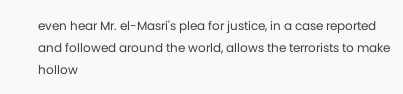even hear Mr. el-Masri's plea for justice, in a case reported and followed around the world, allows the terrorists to make hollow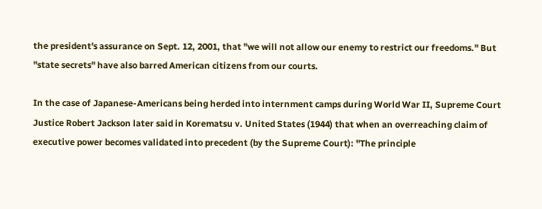the president's assurance on Sept. 12, 2001, that "we will not allow our enemy to restrict our freedoms." But "state secrets" have also barred American citizens from our courts.

In the case of Japanese-Americans being herded into internment camps during World War II, Supreme Court Justice Robert Jackson later said in Korematsu v. United States (1944) that when an overreaching claim of executive power becomes validated into precedent (by the Supreme Court): "The principle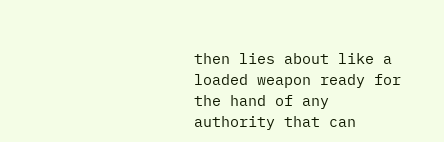then lies about like a loaded weapon ready for the hand of any authority that can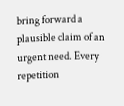bring forward a plausible claim of an urgent need. Every repetition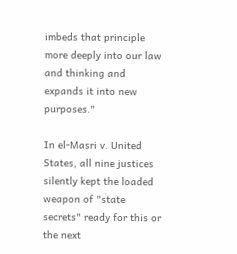imbeds that principle more deeply into our law and thinking and expands it into new purposes."

In el-Masri v. United States, all nine justices silently kept the loaded weapon of "state secrets" ready for this or the next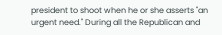president to shoot when he or she asserts "an urgent need." During all the Republican and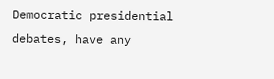Democratic presidential debates, have any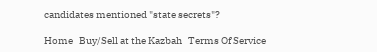candidates mentioned "state secrets"?

Home   Buy/Sell at the Kazbah   Terms Of Service